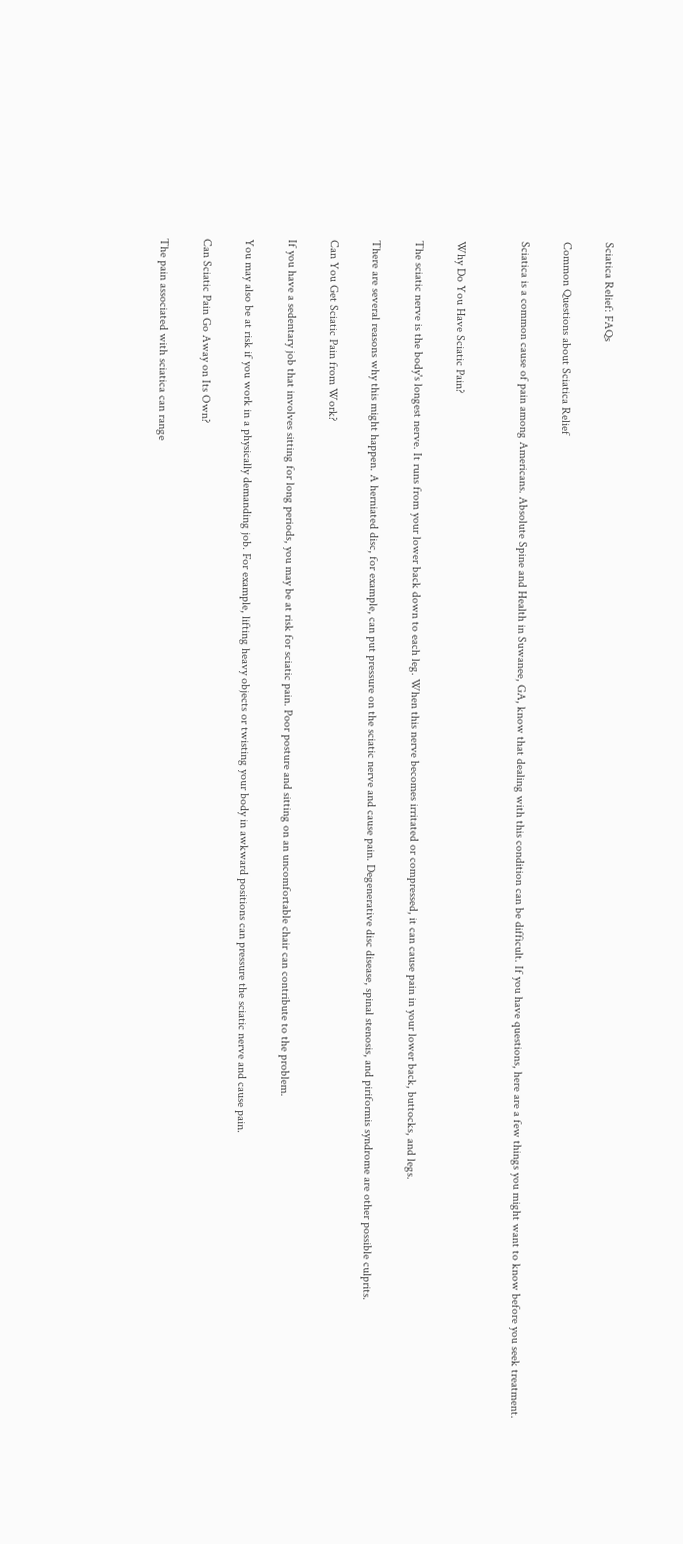Sciatica Relief: FAQs

Common Questions about Sciatica Relief

Sciatica is a common cause of pain among Americans. Absolute Spine and Health in Suwanee, GA, know that dealing with this condition can be difficult. If you have questions, here are a few things you might want to know before you seek treatment.


Why Do You Have Sciatic Pain?

The sciatic nerve is the body's longest nerve. It runs from your lower back down to each leg. When this nerve becomes irritated or compressed, it can cause pain in your lower back, buttocks, and legs.

There are several reasons why this might happen. A herniated disc, for example, can put pressure on the sciatic nerve and cause pain. Degenerative disc disease, spinal stenosis, and piriformis syndrome are other possible culprits.

Can You Get Sciatic Pain from Work?

If you have a sedentary job that involves sitting for long periods, you may be at risk for sciatic pain. Poor posture and sitting on an uncomfortable chair can contribute to the problem.

You may also be at risk if you work in a physically demanding job. For example, lifting heavy objects or twisting your body in awkward positions can pressure the sciatic nerve and cause pain.

Can Sciatic Pain Go Away on Its Own?

The pain associated with sciatica can range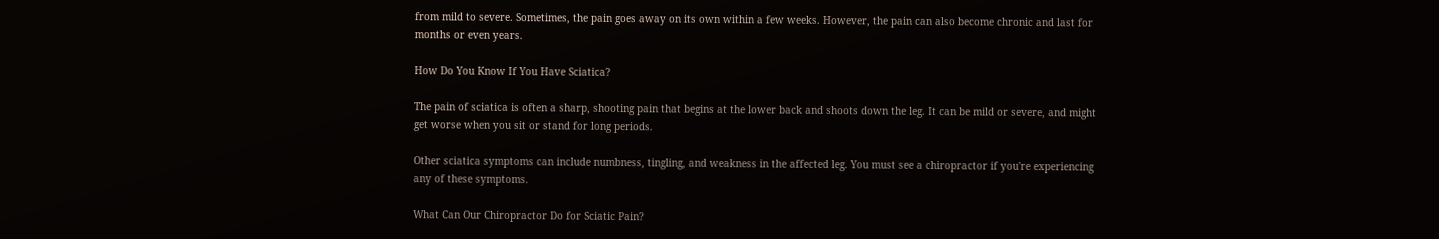from mild to severe. Sometimes, the pain goes away on its own within a few weeks. However, the pain can also become chronic and last for months or even years.

How Do You Know If You Have Sciatica?

The pain of sciatica is often a sharp, shooting pain that begins at the lower back and shoots down the leg. It can be mild or severe, and might get worse when you sit or stand for long periods.

Other sciatica symptoms can include numbness, tingling, and weakness in the affected leg. You must see a chiropractor if you're experiencing any of these symptoms.

What Can Our Chiropractor Do for Sciatic Pain?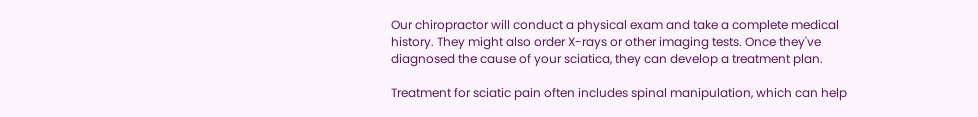Our chiropractor will conduct a physical exam and take a complete medical history. They might also order X-rays or other imaging tests. Once they've diagnosed the cause of your sciatica, they can develop a treatment plan.

Treatment for sciatic pain often includes spinal manipulation, which can help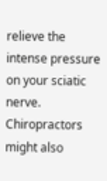relieve the intense pressure on your sciatic nerve. Chiropractors might also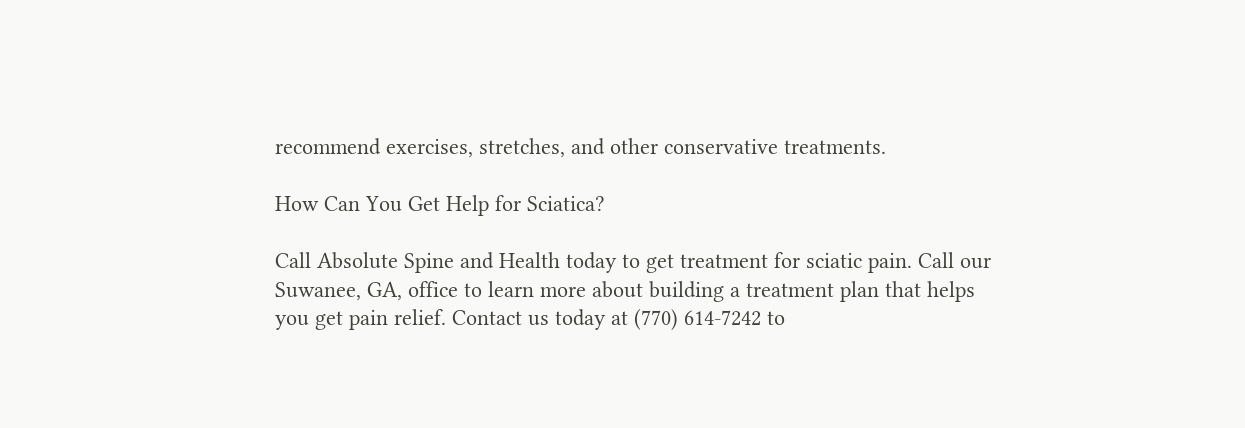recommend exercises, stretches, and other conservative treatments.

How Can You Get Help for Sciatica?

Call Absolute Spine and Health today to get treatment for sciatic pain. Call our Suwanee, GA, office to learn more about building a treatment plan that helps you get pain relief. Contact us today at (770) 614-7242 to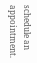schedule an appointment.